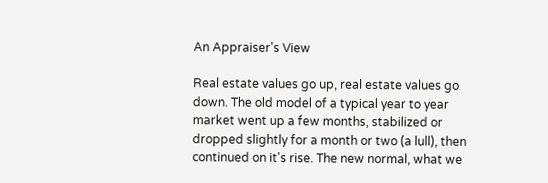An Appraiser's View

Real estate values go up, real estate values go down. The old model of a typical year to year market went up a few months, stabilized or dropped slightly for a month or two (a lull), then continued on it's rise. The new normal, what we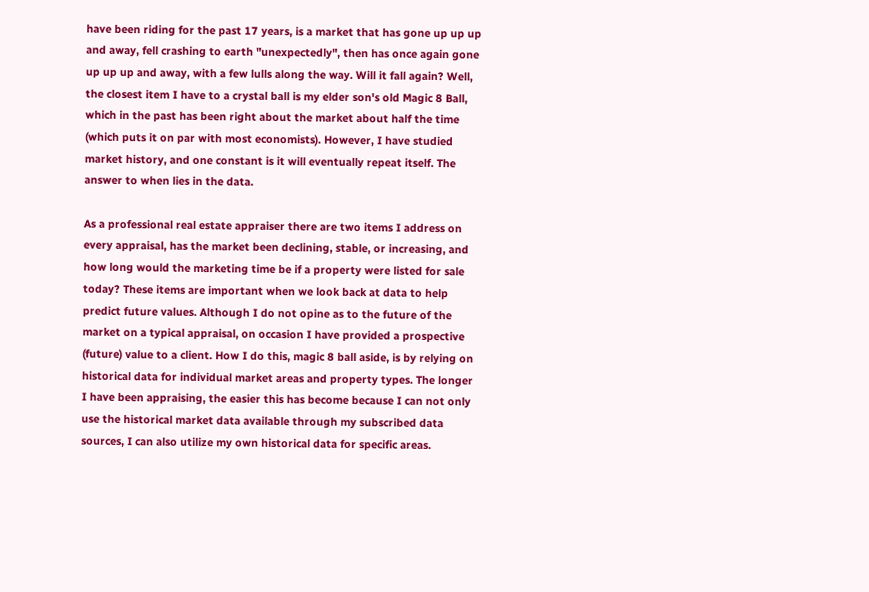have been riding for the past 17 years, is a market that has gone up up up and away, fell crashing to earth "unexpectedly", then has once again gone up up up and away, with a few lulls along the way. Will it fall again? Well, the closest item I have to a crystal ball is my elder son's old Magic 8 Ball, which in the past has been right about the market about half the time (which puts it on par with most economists). However, I have studied market history, and one constant is it will eventually repeat itself. The answer to when lies in the data.

As a professional real estate appraiser there are two items I address on every appraisal, has the market been declining, stable, or increasing, and how long would the marketing time be if a property were listed for sale today? These items are important when we look back at data to help predict future values. Although I do not opine as to the future of the market on a typical appraisal, on occasion I have provided a prospective (future) value to a client. How I do this, magic 8 ball aside, is by relying on historical data for individual market areas and property types. The longer I have been appraising, the easier this has become because I can not only use the historical market data available through my subscribed data sources, I can also utilize my own historical data for specific areas.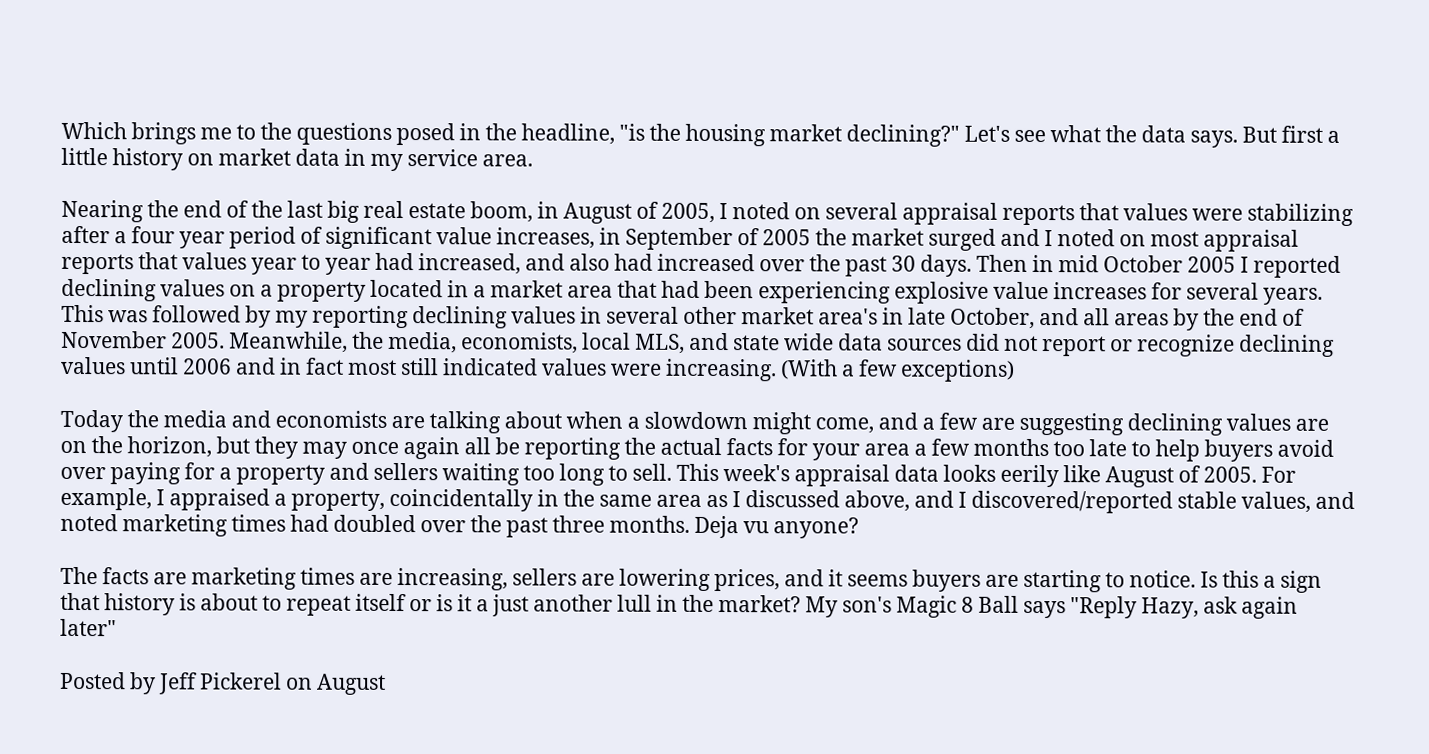Which brings me to the questions posed in the headline, "is the housing market declining?" Let's see what the data says. But first a little history on market data in my service area.

Nearing the end of the last big real estate boom, in August of 2005, I noted on several appraisal reports that values were stabilizing after a four year period of significant value increases, in September of 2005 the market surged and I noted on most appraisal reports that values year to year had increased, and also had increased over the past 30 days. Then in mid October 2005 I reported declining values on a property located in a market area that had been experiencing explosive value increases for several years. This was followed by my reporting declining values in several other market area's in late October, and all areas by the end of November 2005. Meanwhile, the media, economists, local MLS, and state wide data sources did not report or recognize declining values until 2006 and in fact most still indicated values were increasing. (With a few exceptions)

Today the media and economists are talking about when a slowdown might come, and a few are suggesting declining values are on the horizon, but they may once again all be reporting the actual facts for your area a few months too late to help buyers avoid over paying for a property and sellers waiting too long to sell. This week's appraisal data looks eerily like August of 2005. For example, I appraised a property, coincidentally in the same area as I discussed above, and I discovered/reported stable values, and noted marketing times had doubled over the past three months. Deja vu anyone?

The facts are marketing times are increasing, sellers are lowering prices, and it seems buyers are starting to notice. Is this a sign that history is about to repeat itself or is it a just another lull in the market? My son's Magic 8 Ball says "Reply Hazy, ask again later"

Posted by Jeff Pickerel on August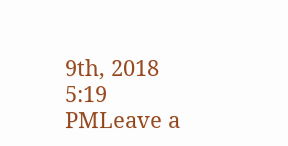9th, 2018 5:19 PMLeave a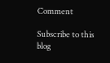Comment

Subscribe to this blog